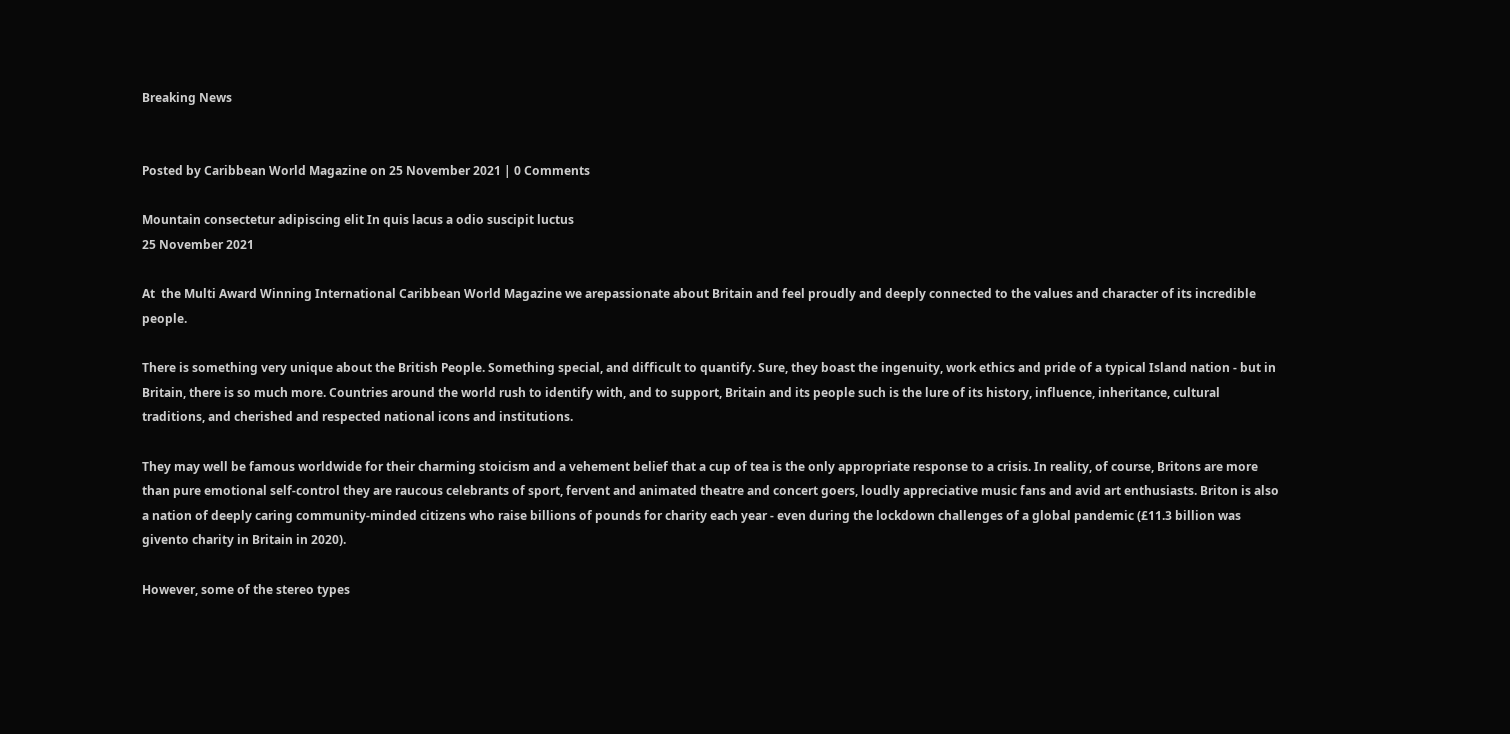Breaking News


Posted by Caribbean World Magazine on 25 November 2021 | 0 Comments

Mountain consectetur adipiscing elit In quis lacus a odio suscipit luctus
25 November 2021

At  the Multi Award Winning International Caribbean World Magazine we arepassionate about Britain and feel proudly and deeply connected to the values and character of its incredible people.

There is something very unique about the British People. Something special, and difficult to quantify. Sure, they boast the ingenuity, work ethics and pride of a typical Island nation - but in Britain, there is so much more. Countries around the world rush to identify with, and to support, Britain and its people such is the lure of its history, influence, inheritance, cultural traditions, and cherished and respected national icons and institutions.

They may well be famous worldwide for their charming stoicism and a vehement belief that a cup of tea is the only appropriate response to a crisis. In reality, of course, Britons are more than pure emotional self-control they are raucous celebrants of sport, fervent and animated theatre and concert goers, loudly appreciative music fans and avid art enthusiasts. Briton is also a nation of deeply caring community-minded citizens who raise billions of pounds for charity each year - even during the lockdown challenges of a global pandemic (£11.3 billion was givento charity in Britain in 2020).

However, some of the stereo types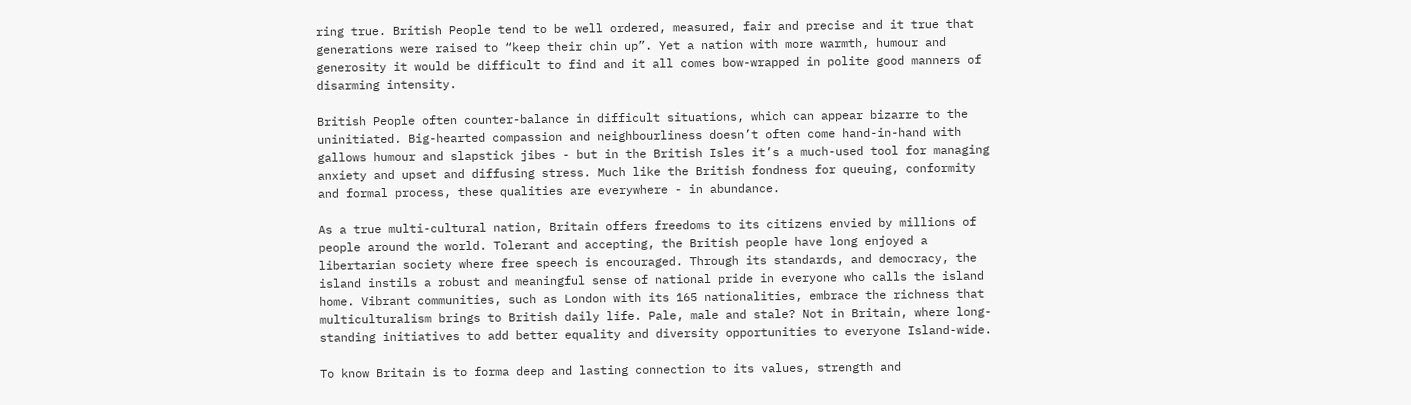ring true. British People tend to be well ordered, measured, fair and precise and it true that generations were raised to “keep their chin up”. Yet a nation with more warmth, humour and generosity it would be difficult to find and it all comes bow-wrapped in polite good manners of disarming intensity.

British People often counter-balance in difficult situations, which can appear bizarre to the uninitiated. Big-hearted compassion and neighbourliness doesn’t often come hand-in-hand with gallows humour and slapstick jibes - but in the British Isles it’s a much-used tool for managing anxiety and upset and diffusing stress. Much like the British fondness for queuing, conformity and formal process, these qualities are everywhere - in abundance.

As a true multi-cultural nation, Britain offers freedoms to its citizens envied by millions of people around the world. Tolerant and accepting, the British people have long enjoyed a libertarian society where free speech is encouraged. Through its standards, and democracy, the island instils a robust and meaningful sense of national pride in everyone who calls the island home. Vibrant communities, such as London with its 165 nationalities, embrace the richness that multiculturalism brings to British daily life. Pale, male and stale? Not in Britain, where long-standing initiatives to add better equality and diversity opportunities to everyone Island-wide.

To know Britain is to forma deep and lasting connection to its values, strength and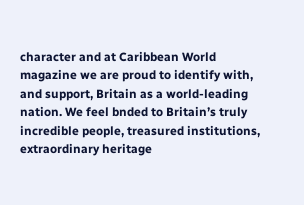character and at Caribbean World magazine we are proud to identify with, and support, Britain as a world-leading nation. We feel bnded to Britain’s truly incredible people, treasured institutions, extraordinary heritage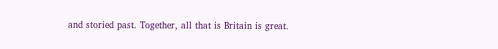and storied past. Together, all that is Britain is great.